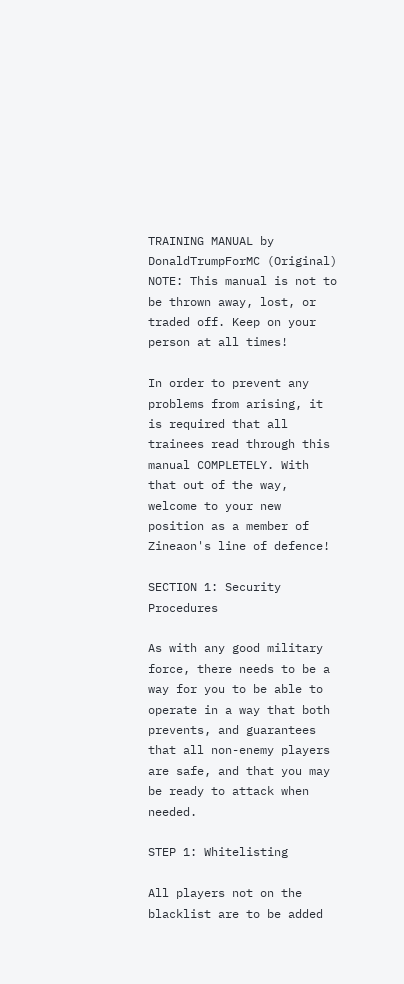TRAINING MANUAL by DonaldTrumpForMC (Original)
NOTE: This manual is not to be thrown away, lost, or traded off. Keep on your person at all times!

In order to prevent any problems from arising, it is required that all trainees read through this manual COMPLETELY. With that out of the way, welcome to your new position as a member of Zineaon's line of defence!

SECTION 1: Security Procedures

As with any good military force, there needs to be a way for you to be able to operate in a way that both prevents, and guarantees that all non-enemy players are safe, and that you may be ready to attack when needed.

STEP 1: Whitelisting

All players not on the blacklist are to be added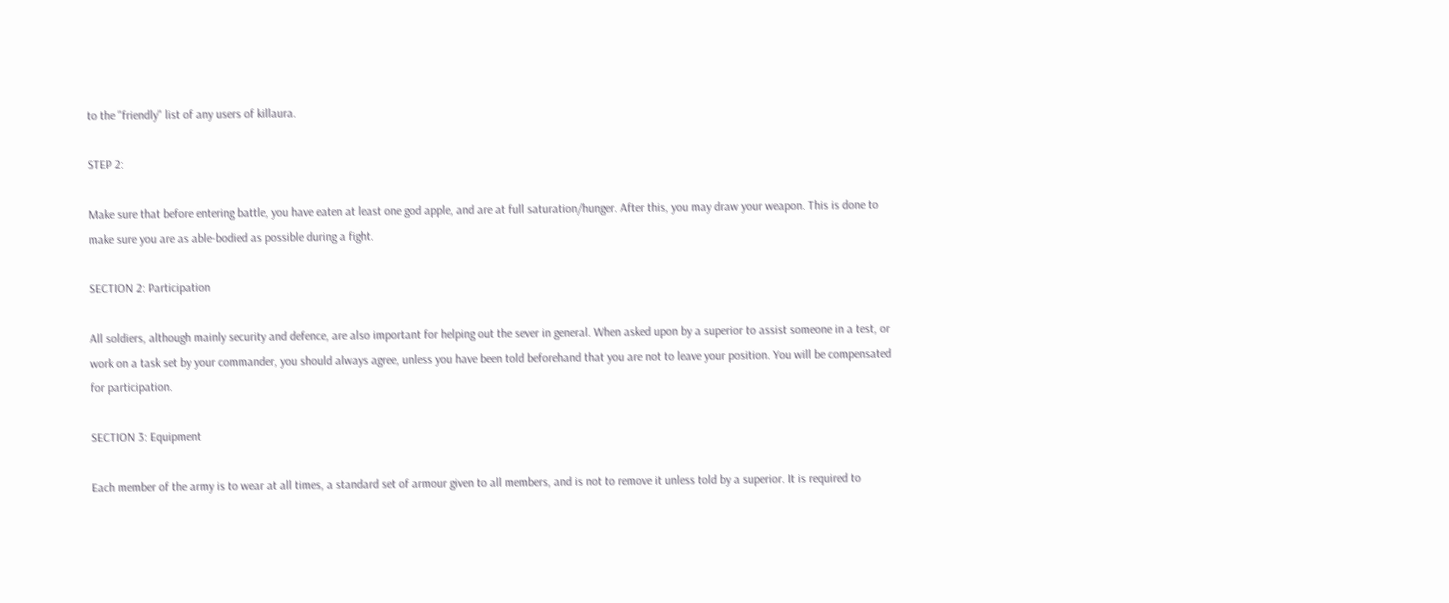to the "friendly" list of any users of killaura.

STEP 2:

Make sure that before entering battle, you have eaten at least one god apple, and are at full saturation/hunger. After this, you may draw your weapon. This is done to make sure you are as able-bodied as possible during a fight.

SECTION 2: Participation

All soldiers, although mainly security and defence, are also important for helping out the sever in general. When asked upon by a superior to assist someone in a test, or work on a task set by your commander, you should always agree, unless you have been told beforehand that you are not to leave your position. You will be compensated for participation.

SECTION 3: Equipment

Each member of the army is to wear at all times, a standard set of armour given to all members, and is not to remove it unless told by a superior. It is required to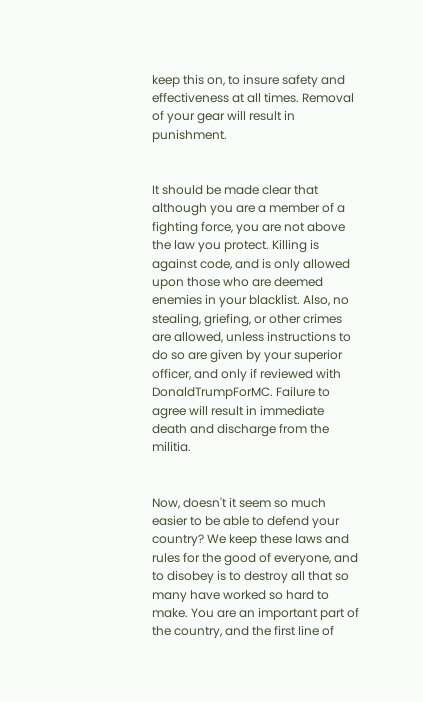keep this on, to insure safety and effectiveness at all times. Removal of your gear will result in punishment.


It should be made clear that although you are a member of a fighting force, you are not above the law you protect. Killing is against code, and is only allowed upon those who are deemed enemies in your blacklist. Also, no stealing, griefing, or other crimes are allowed, unless instructions to do so are given by your superior officer, and only if reviewed with DonaldTrumpForMC. Failure to agree will result in immediate death and discharge from the militia.


Now, doesn't it seem so much easier to be able to defend your country? We keep these laws and rules for the good of everyone, and to disobey is to destroy all that so many have worked so hard to make. You are an important part of the country, and the first line of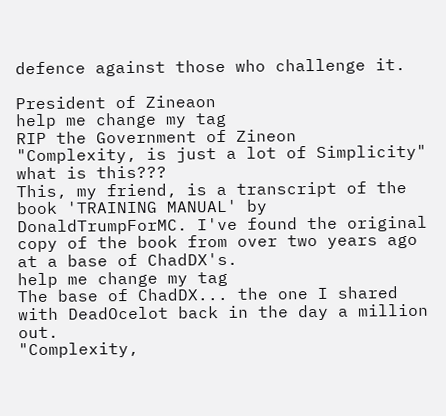defence against those who challenge it.

President of Zineaon
help me change my tag
RIP the Government of Zineon
"Complexity, is just a lot of Simplicity"
what is this???
This, my friend, is a transcript of the book 'TRAINING MANUAL' by DonaldTrumpForMC. I've found the original copy of the book from over two years ago at a base of ChadDX's.
help me change my tag
The base of ChadDX... the one I shared with DeadOcelot back in the day a million out.
"Complexity,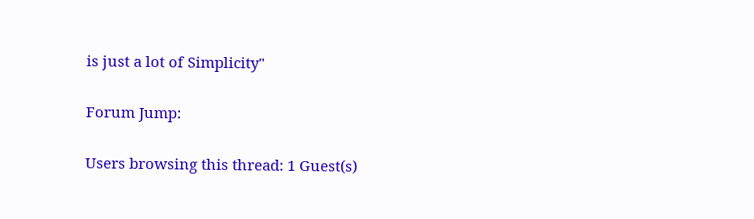is just a lot of Simplicity"

Forum Jump:

Users browsing this thread: 1 Guest(s)